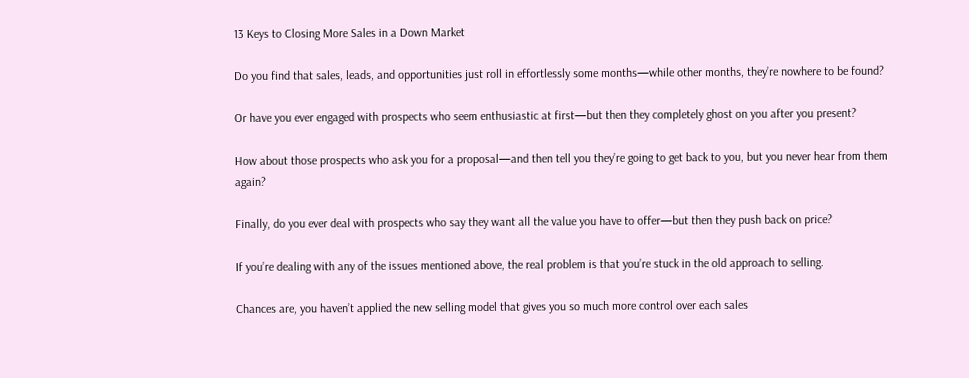13 Keys to Closing More Sales in a Down Market

Do you find that sales, leads, and opportunities just roll in effortlessly some months—while other months, they’re nowhere to be found?

Or have you ever engaged with prospects who seem enthusiastic at first—but then they completely ghost on you after you present?

How about those prospects who ask you for a proposal—and then tell you they’re going to get back to you, but you never hear from them again?

Finally, do you ever deal with prospects who say they want all the value you have to offer—but then they push back on price?

If you’re dealing with any of the issues mentioned above, the real problem is that you’re stuck in the old approach to selling.

Chances are, you haven’t applied the new selling model that gives you so much more control over each sales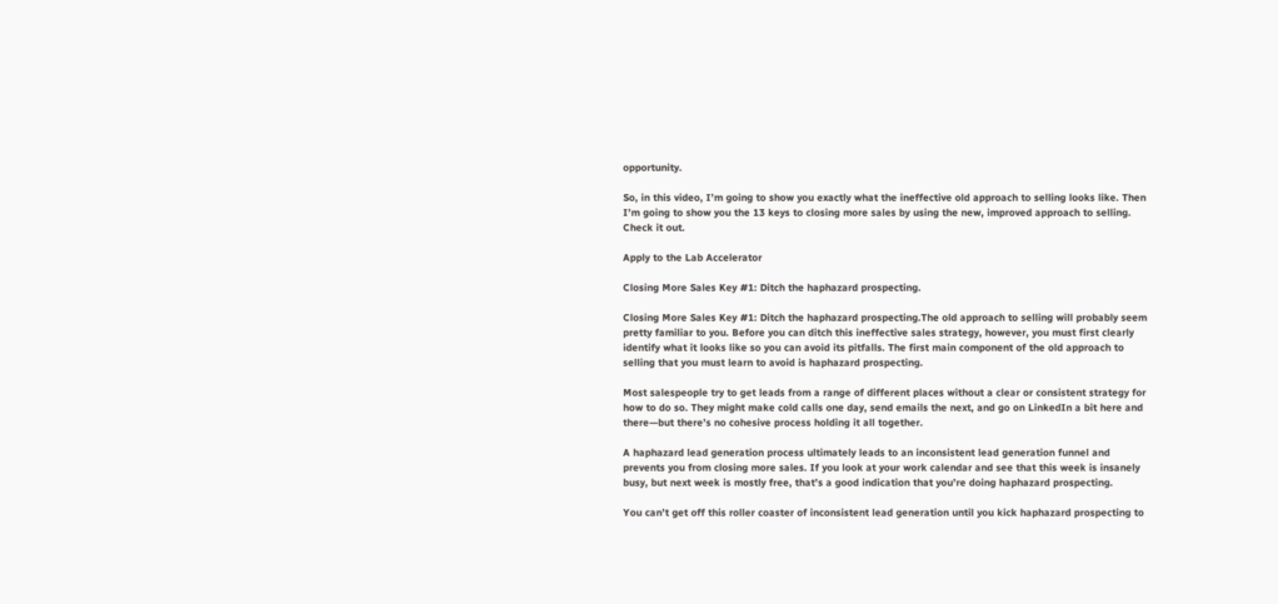opportunity.

So, in this video, I’m going to show you exactly what the ineffective old approach to selling looks like. Then I’m going to show you the 13 keys to closing more sales by using the new, improved approach to selling. Check it out.

Apply to the Lab Accelerator

Closing More Sales Key #1: Ditch the haphazard prospecting.

Closing More Sales Key #1: Ditch the haphazard prospecting.The old approach to selling will probably seem pretty familiar to you. Before you can ditch this ineffective sales strategy, however, you must first clearly identify what it looks like so you can avoid its pitfalls. The first main component of the old approach to selling that you must learn to avoid is haphazard prospecting.

Most salespeople try to get leads from a range of different places without a clear or consistent strategy for how to do so. They might make cold calls one day, send emails the next, and go on LinkedIn a bit here and there—but there’s no cohesive process holding it all together.

A haphazard lead generation process ultimately leads to an inconsistent lead generation funnel and prevents you from closing more sales. If you look at your work calendar and see that this week is insanely busy, but next week is mostly free, that’s a good indication that you’re doing haphazard prospecting.

You can’t get off this roller coaster of inconsistent lead generation until you kick haphazard prospecting to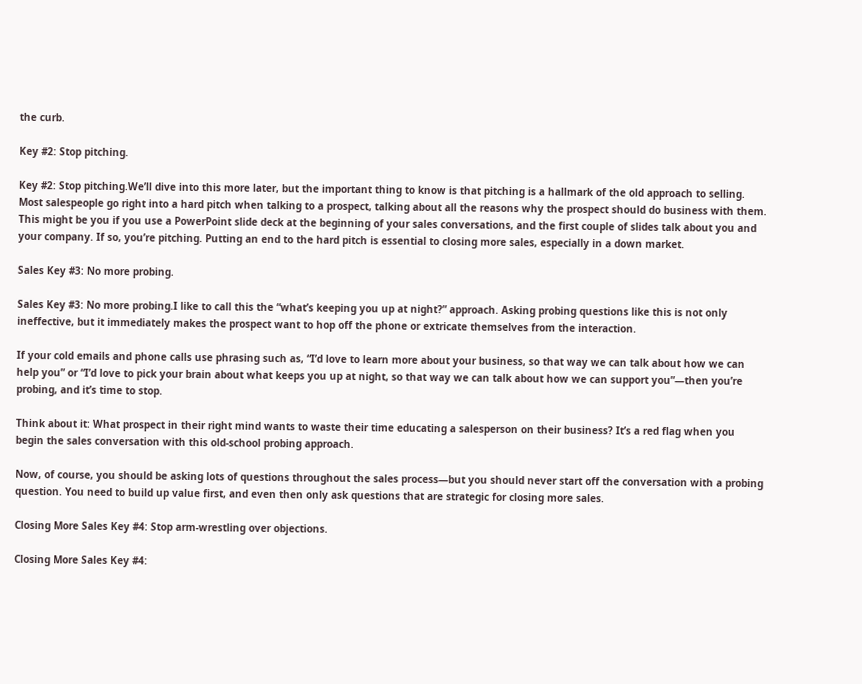the curb.

Key #2: Stop pitching.

Key #2: Stop pitching.We’ll dive into this more later, but the important thing to know is that pitching is a hallmark of the old approach to selling. Most salespeople go right into a hard pitch when talking to a prospect, talking about all the reasons why the prospect should do business with them.
This might be you if you use a PowerPoint slide deck at the beginning of your sales conversations, and the first couple of slides talk about you and your company. If so, you’re pitching. Putting an end to the hard pitch is essential to closing more sales, especially in a down market.

Sales Key #3: No more probing.

Sales Key #3: No more probing.I like to call this the “what’s keeping you up at night?” approach. Asking probing questions like this is not only ineffective, but it immediately makes the prospect want to hop off the phone or extricate themselves from the interaction.

If your cold emails and phone calls use phrasing such as, “I’d love to learn more about your business, so that way we can talk about how we can help you” or “I’d love to pick your brain about what keeps you up at night, so that way we can talk about how we can support you”—then you’re probing, and it’s time to stop.

Think about it: What prospect in their right mind wants to waste their time educating a salesperson on their business? It’s a red flag when you begin the sales conversation with this old-school probing approach.

Now, of course, you should be asking lots of questions throughout the sales process—but you should never start off the conversation with a probing question. You need to build up value first, and even then only ask questions that are strategic for closing more sales.

Closing More Sales Key #4: Stop arm-wrestling over objections.

Closing More Sales Key #4: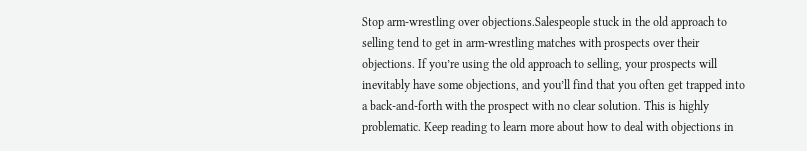Stop arm-wrestling over objections.Salespeople stuck in the old approach to selling tend to get in arm-wrestling matches with prospects over their objections. If you’re using the old approach to selling, your prospects will inevitably have some objections, and you’ll find that you often get trapped into a back-and-forth with the prospect with no clear solution. This is highly problematic. Keep reading to learn more about how to deal with objections in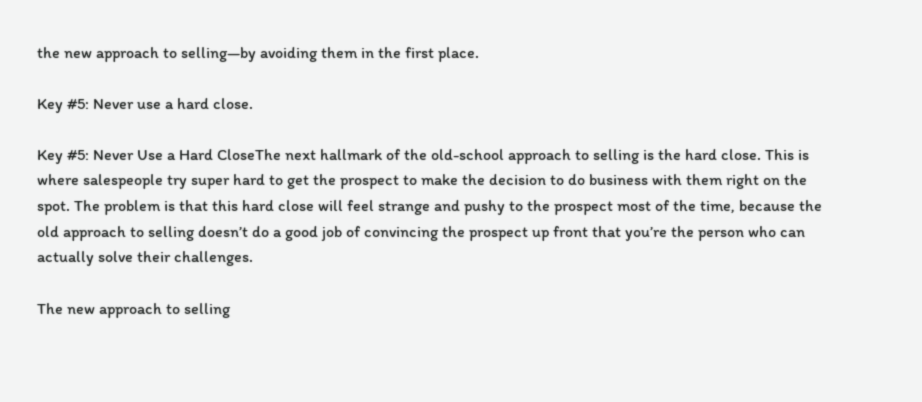the new approach to selling—by avoiding them in the first place.

Key #5: Never use a hard close.

Key #5: Never Use a Hard CloseThe next hallmark of the old-school approach to selling is the hard close. This is where salespeople try super hard to get the prospect to make the decision to do business with them right on the spot. The problem is that this hard close will feel strange and pushy to the prospect most of the time, because the old approach to selling doesn’t do a good job of convincing the prospect up front that you’re the person who can actually solve their challenges.

The new approach to selling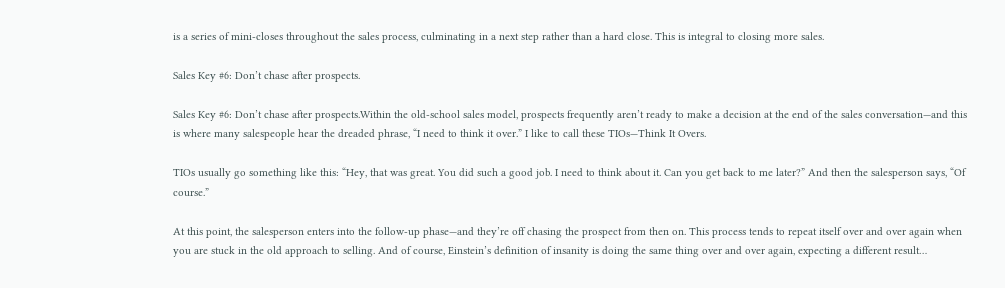is a series of mini-closes throughout the sales process, culminating in a next step rather than a hard close. This is integral to closing more sales.

Sales Key #6: Don’t chase after prospects.

Sales Key #6: Don’t chase after prospects.Within the old-school sales model, prospects frequently aren’t ready to make a decision at the end of the sales conversation—and this is where many salespeople hear the dreaded phrase, “I need to think it over.” I like to call these TIOs—Think It Overs.

TIOs usually go something like this: “Hey, that was great. You did such a good job. I need to think about it. Can you get back to me later?” And then the salesperson says, “Of course.”

At this point, the salesperson enters into the follow-up phase—and they’re off chasing the prospect from then on. This process tends to repeat itself over and over again when you are stuck in the old approach to selling. And of course, Einstein’s definition of insanity is doing the same thing over and over again, expecting a different result…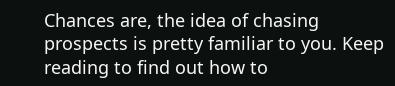Chances are, the idea of chasing prospects is pretty familiar to you. Keep reading to find out how to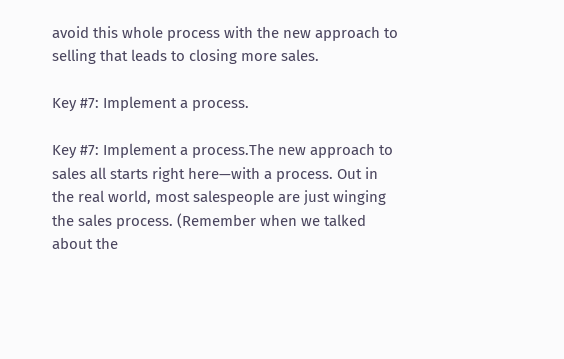avoid this whole process with the new approach to selling that leads to closing more sales.

Key #7: Implement a process.

Key #7: Implement a process.The new approach to sales all starts right here—with a process. Out in the real world, most salespeople are just winging the sales process. (Remember when we talked about the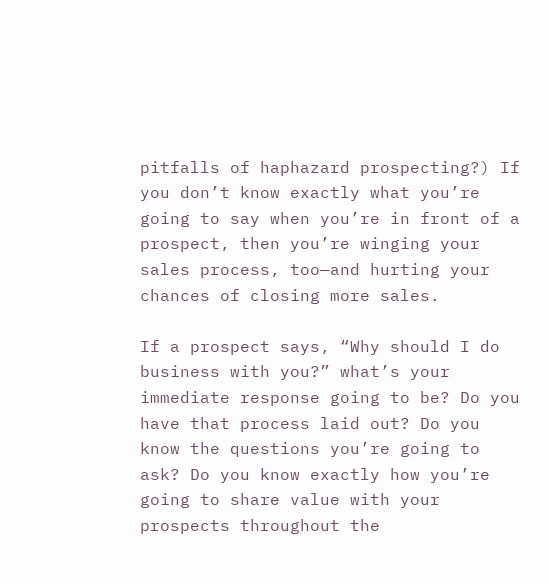pitfalls of haphazard prospecting?) If you don’t know exactly what you’re going to say when you’re in front of a prospect, then you’re winging your sales process, too—and hurting your chances of closing more sales.

If a prospect says, “Why should I do business with you?” what’s your immediate response going to be? Do you have that process laid out? Do you know the questions you’re going to ask? Do you know exactly how you’re going to share value with your prospects throughout the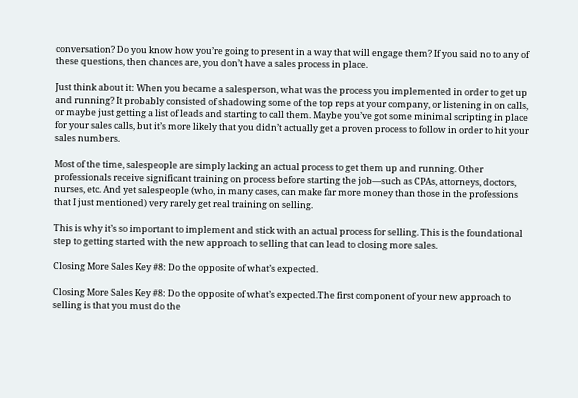conversation? Do you know how you’re going to present in a way that will engage them? If you said no to any of these questions, then chances are, you don’t have a sales process in place.

Just think about it: When you became a salesperson, what was the process you implemented in order to get up and running? It probably consisted of shadowing some of the top reps at your company, or listening in on calls, or maybe just getting a list of leads and starting to call them. Maybe you’ve got some minimal scripting in place for your sales calls, but it’s more likely that you didn’t actually get a proven process to follow in order to hit your sales numbers.

Most of the time, salespeople are simply lacking an actual process to get them up and running. Other professionals receive significant training on process before starting the job—such as CPAs, attorneys, doctors, nurses, etc. And yet salespeople (who, in many cases, can make far more money than those in the professions that I just mentioned) very rarely get real training on selling.

This is why it’s so important to implement and stick with an actual process for selling. This is the foundational step to getting started with the new approach to selling that can lead to closing more sales.

Closing More Sales Key #8: Do the opposite of what’s expected.

Closing More Sales Key #8: Do the opposite of what’s expected.The first component of your new approach to selling is that you must do the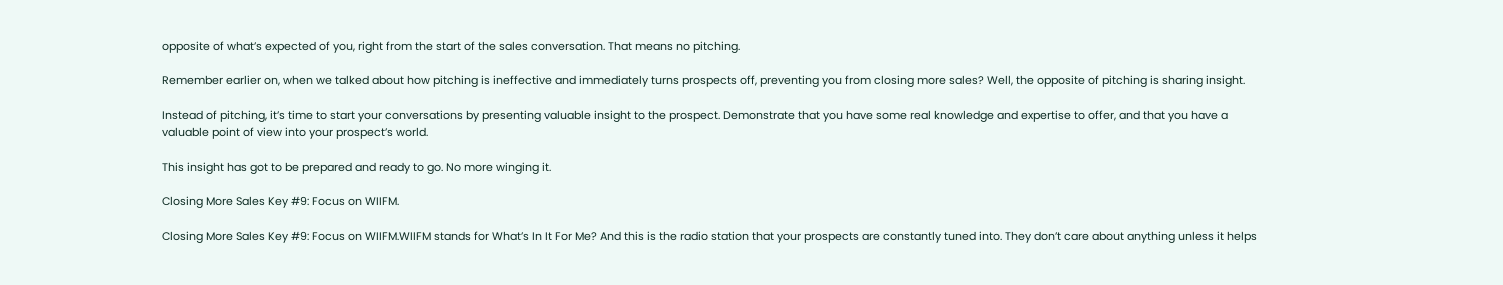opposite of what’s expected of you, right from the start of the sales conversation. That means no pitching.

Remember earlier on, when we talked about how pitching is ineffective and immediately turns prospects off, preventing you from closing more sales? Well, the opposite of pitching is sharing insight.

Instead of pitching, it’s time to start your conversations by presenting valuable insight to the prospect. Demonstrate that you have some real knowledge and expertise to offer, and that you have a valuable point of view into your prospect’s world.

This insight has got to be prepared and ready to go. No more winging it.

Closing More Sales Key #9: Focus on WIIFM.

Closing More Sales Key #9: Focus on WIIFM.WIIFM stands for What’s In It For Me? And this is the radio station that your prospects are constantly tuned into. They don’t care about anything unless it helps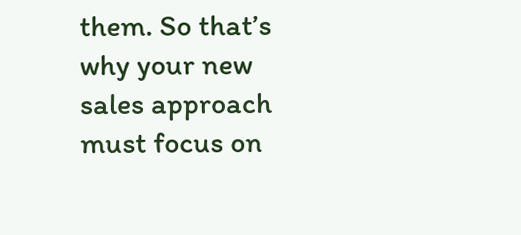them. So that’s why your new sales approach must focus on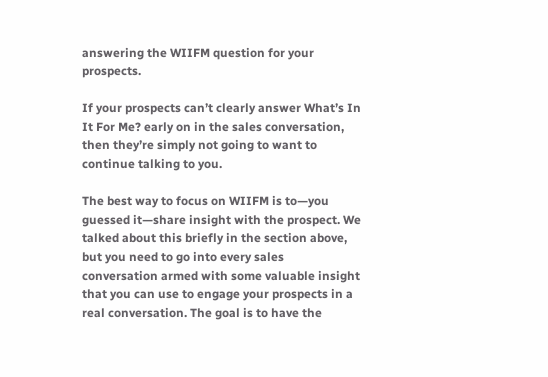answering the WIIFM question for your prospects.

If your prospects can’t clearly answer What’s In It For Me? early on in the sales conversation, then they’re simply not going to want to continue talking to you.

The best way to focus on WIIFM is to—you guessed it—share insight with the prospect. We talked about this briefly in the section above, but you need to go into every sales conversation armed with some valuable insight that you can use to engage your prospects in a real conversation. The goal is to have the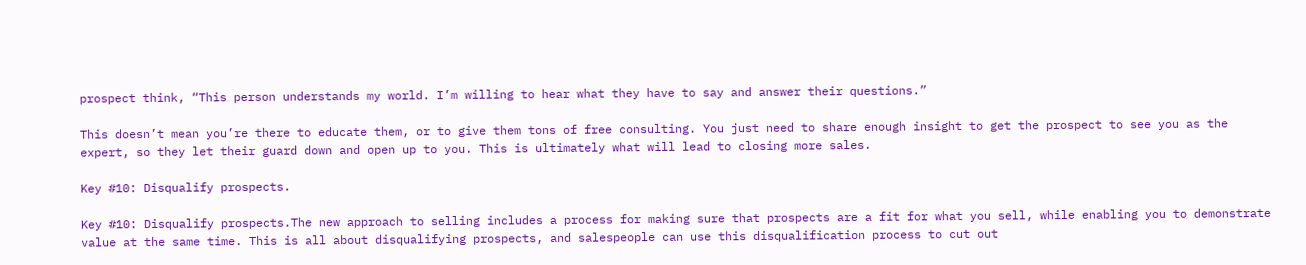prospect think, “This person understands my world. I’m willing to hear what they have to say and answer their questions.”

This doesn’t mean you’re there to educate them, or to give them tons of free consulting. You just need to share enough insight to get the prospect to see you as the expert, so they let their guard down and open up to you. This is ultimately what will lead to closing more sales.

Key #10: Disqualify prospects.

Key #10: Disqualify prospects.The new approach to selling includes a process for making sure that prospects are a fit for what you sell, while enabling you to demonstrate value at the same time. This is all about disqualifying prospects, and salespeople can use this disqualification process to cut out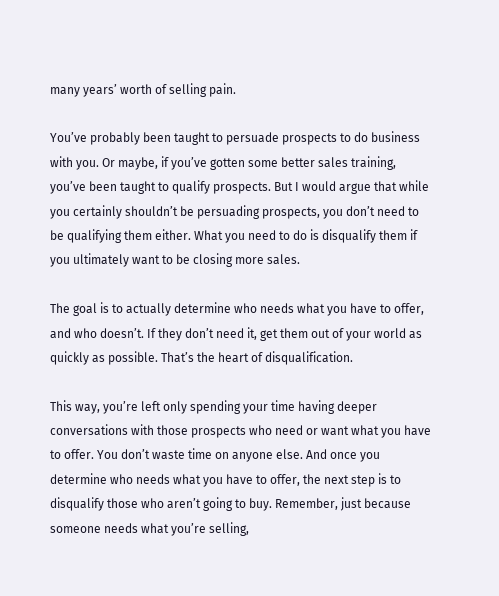many years’ worth of selling pain.

You’ve probably been taught to persuade prospects to do business with you. Or maybe, if you’ve gotten some better sales training, you’ve been taught to qualify prospects. But I would argue that while you certainly shouldn’t be persuading prospects, you don’t need to be qualifying them either. What you need to do is disqualify them if you ultimately want to be closing more sales.

The goal is to actually determine who needs what you have to offer, and who doesn’t. If they don’t need it, get them out of your world as quickly as possible. That’s the heart of disqualification.

This way, you’re left only spending your time having deeper conversations with those prospects who need or want what you have to offer. You don’t waste time on anyone else. And once you determine who needs what you have to offer, the next step is to disqualify those who aren’t going to buy. Remember, just because someone needs what you’re selling,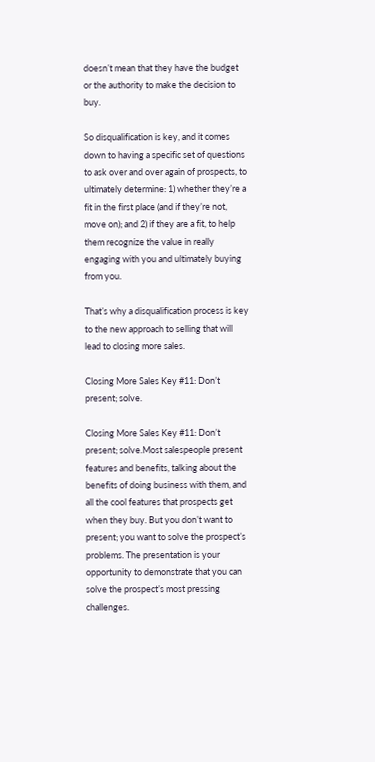doesn’t mean that they have the budget or the authority to make the decision to buy.

So disqualification is key, and it comes down to having a specific set of questions to ask over and over again of prospects, to ultimately determine: 1) whether they’re a fit in the first place (and if they’re not, move on); and 2) if they are a fit, to help them recognize the value in really engaging with you and ultimately buying from you.

That’s why a disqualification process is key to the new approach to selling that will lead to closing more sales.

Closing More Sales Key #11: Don’t present; solve.

Closing More Sales Key #11: Don’t present; solve.Most salespeople present features and benefits, talking about the benefits of doing business with them, and all the cool features that prospects get when they buy. But you don’t want to present; you want to solve the prospect’s problems. The presentation is your opportunity to demonstrate that you can solve the prospect’s most pressing challenges.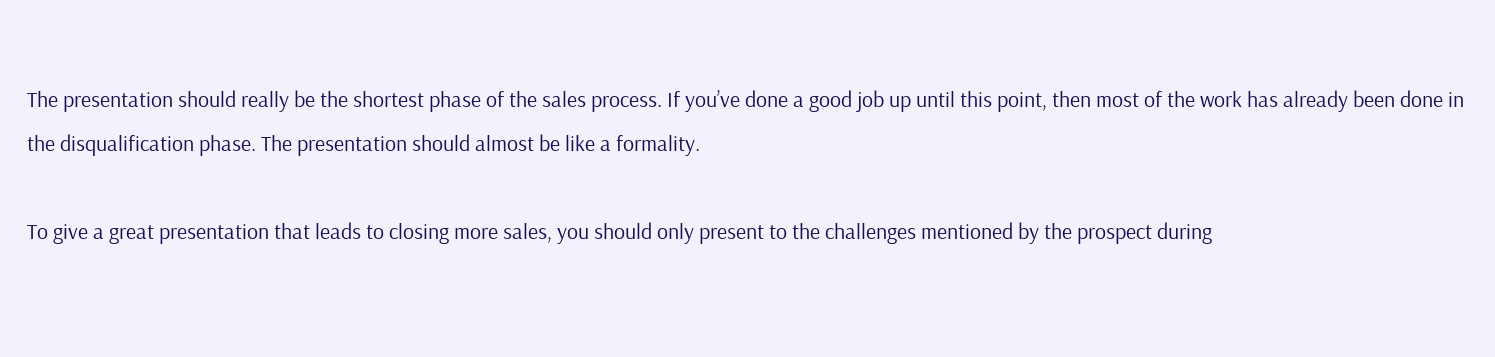The presentation should really be the shortest phase of the sales process. If you’ve done a good job up until this point, then most of the work has already been done in the disqualification phase. The presentation should almost be like a formality.

To give a great presentation that leads to closing more sales, you should only present to the challenges mentioned by the prospect during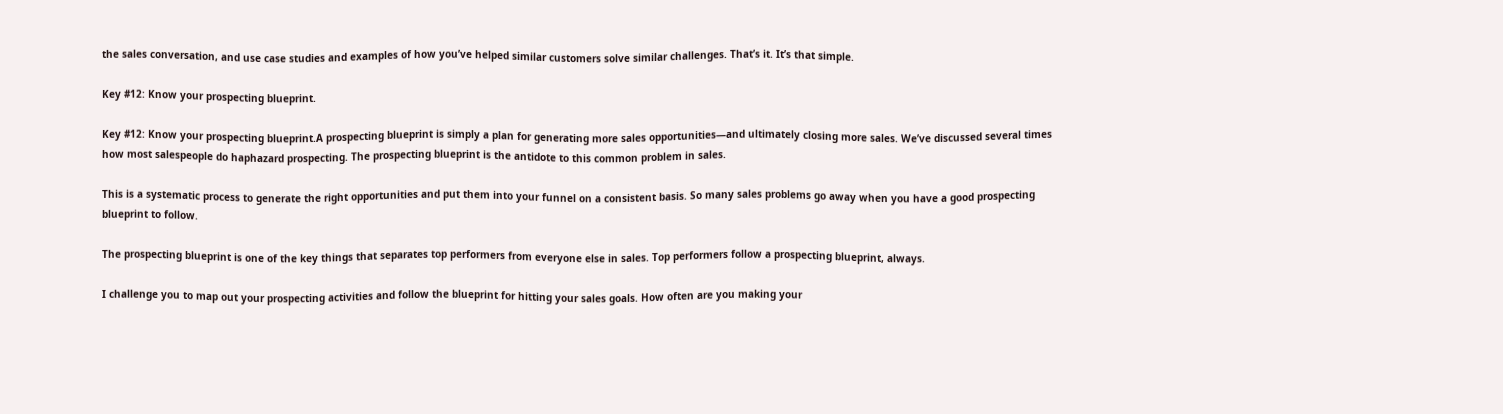the sales conversation, and use case studies and examples of how you’ve helped similar customers solve similar challenges. That’s it. It’s that simple.

Key #12: Know your prospecting blueprint.

Key #12: Know your prospecting blueprint.A prospecting blueprint is simply a plan for generating more sales opportunities—and ultimately closing more sales. We’ve discussed several times how most salespeople do haphazard prospecting. The prospecting blueprint is the antidote to this common problem in sales.

This is a systematic process to generate the right opportunities and put them into your funnel on a consistent basis. So many sales problems go away when you have a good prospecting blueprint to follow.

The prospecting blueprint is one of the key things that separates top performers from everyone else in sales. Top performers follow a prospecting blueprint, always.

I challenge you to map out your prospecting activities and follow the blueprint for hitting your sales goals. How often are you making your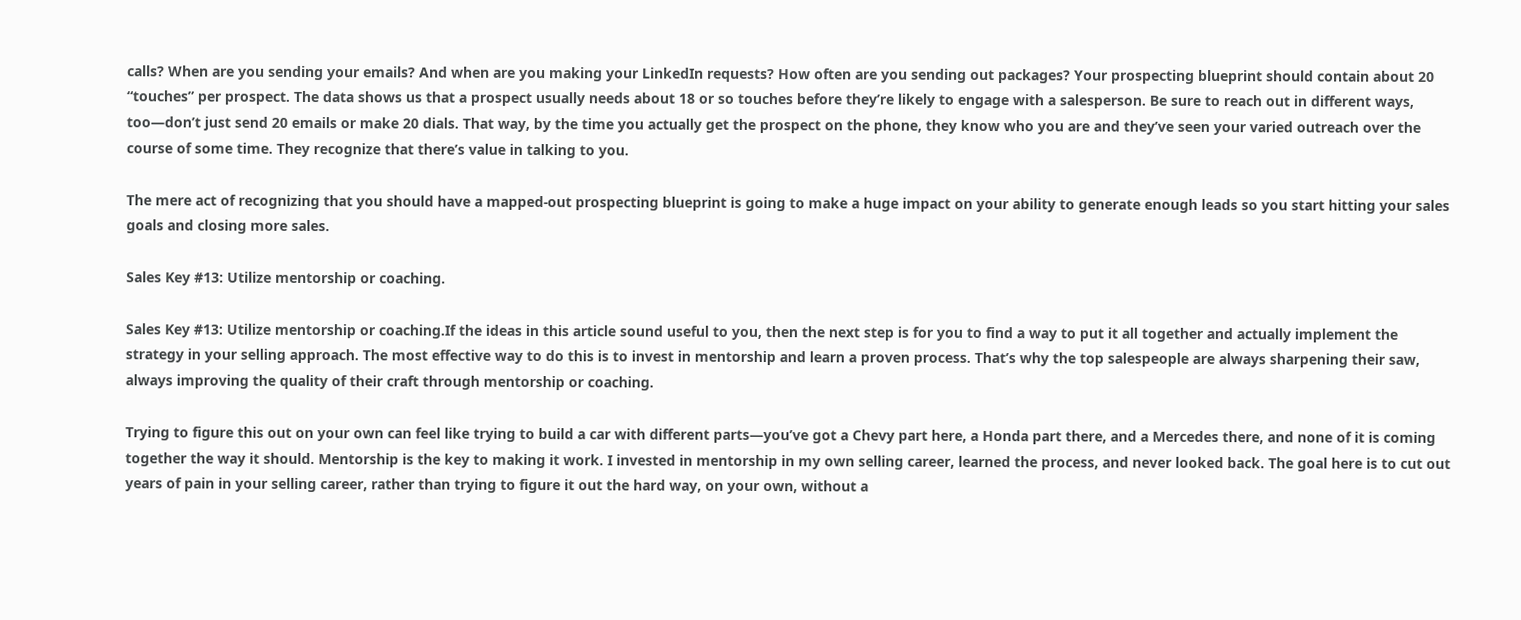calls? When are you sending your emails? And when are you making your LinkedIn requests? How often are you sending out packages? Your prospecting blueprint should contain about 20 “touches” per prospect. The data shows us that a prospect usually needs about 18 or so touches before they’re likely to engage with a salesperson. Be sure to reach out in different ways, too—don’t just send 20 emails or make 20 dials. That way, by the time you actually get the prospect on the phone, they know who you are and they’ve seen your varied outreach over the course of some time. They recognize that there’s value in talking to you.

The mere act of recognizing that you should have a mapped-out prospecting blueprint is going to make a huge impact on your ability to generate enough leads so you start hitting your sales goals and closing more sales.

Sales Key #13: Utilize mentorship or coaching.

Sales Key #13: Utilize mentorship or coaching.If the ideas in this article sound useful to you, then the next step is for you to find a way to put it all together and actually implement the strategy in your selling approach. The most effective way to do this is to invest in mentorship and learn a proven process. That’s why the top salespeople are always sharpening their saw, always improving the quality of their craft through mentorship or coaching.

Trying to figure this out on your own can feel like trying to build a car with different parts—you’ve got a Chevy part here, a Honda part there, and a Mercedes there, and none of it is coming together the way it should. Mentorship is the key to making it work. I invested in mentorship in my own selling career, learned the process, and never looked back. The goal here is to cut out years of pain in your selling career, rather than trying to figure it out the hard way, on your own, without a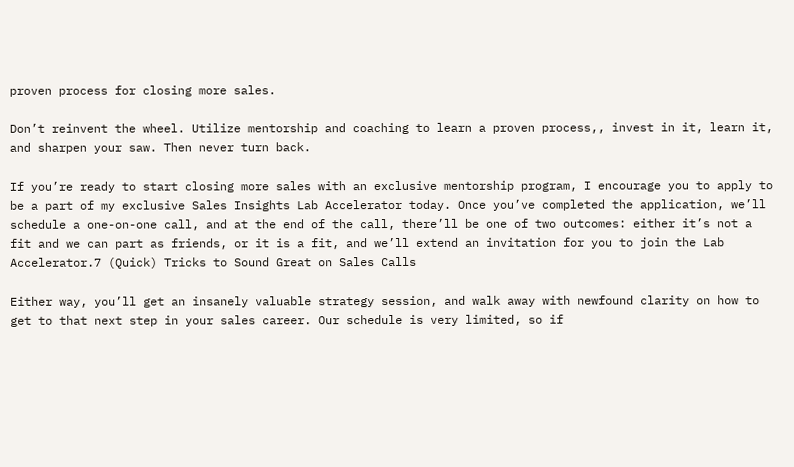proven process for closing more sales.

Don’t reinvent the wheel. Utilize mentorship and coaching to learn a proven process,, invest in it, learn it, and sharpen your saw. Then never turn back.

If you’re ready to start closing more sales with an exclusive mentorship program, I encourage you to apply to be a part of my exclusive Sales Insights Lab Accelerator today. Once you’ve completed the application, we’ll schedule a one-on-one call, and at the end of the call, there’ll be one of two outcomes: either it’s not a fit and we can part as friends, or it is a fit, and we’ll extend an invitation for you to join the Lab Accelerator.7 (Quick) Tricks to Sound Great on Sales Calls

Either way, you’ll get an insanely valuable strategy session, and walk away with newfound clarity on how to get to that next step in your sales career. Our schedule is very limited, so if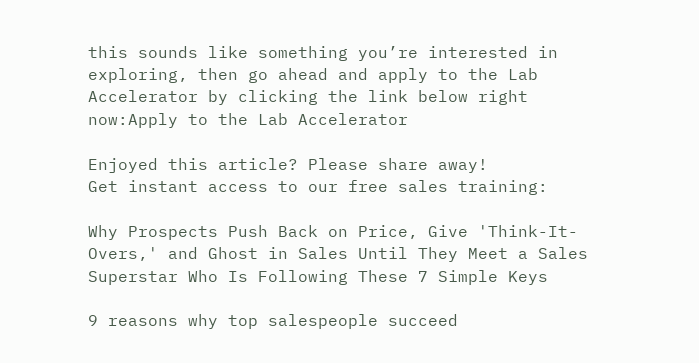this sounds like something you’re interested in exploring, then go ahead and apply to the Lab Accelerator by clicking the link below right now:Apply to the Lab Accelerator

Enjoyed this article? Please share away!
Get instant access to our free sales training:

Why Prospects Push Back on Price, Give 'Think-It-Overs,' and Ghost in Sales Until They Meet a Sales Superstar Who Is Following These 7 Simple Keys

9 reasons why top salespeople succeed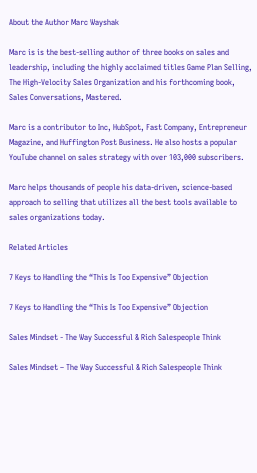About the Author Marc Wayshak

Marc is is the best-selling author of three books on sales and leadership, including the highly acclaimed titles Game Plan Selling, The High-Velocity Sales Organization and his forthcoming book, Sales Conversations, Mastered.

Marc is a contributor to Inc, HubSpot, Fast Company, Entrepreneur Magazine, and Huffington Post Business. He also hosts a popular YouTube channel on sales strategy with over 103,000 subscribers.

Marc helps thousands of people his data-driven, science-based approach to selling that utilizes all the best tools available to sales organizations today.

Related Articles

7 Keys to Handling the “This Is Too Expensive” Objection

7 Keys to Handling the “This Is Too Expensive” Objection

Sales Mindset - The Way Successful & Rich Salespeople Think

Sales Mindset – The Way Successful & Rich Salespeople Think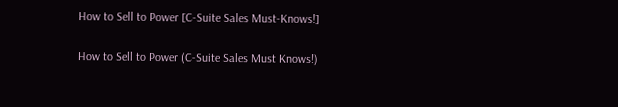How to Sell to Power [C-Suite Sales Must-Knows!]

How to Sell to Power (C-Suite Sales Must Knows!)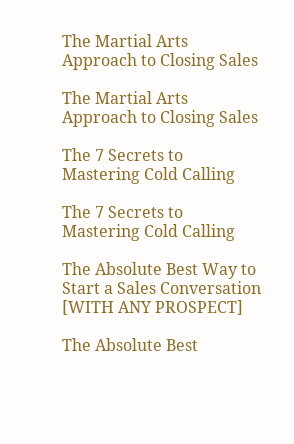The Martial Arts Approach to Closing Sales

The Martial Arts Approach to Closing Sales

The 7 Secrets to Mastering Cold Calling

The 7 Secrets to Mastering Cold Calling

The Absolute Best Way to Start a Sales Conversation [WITH ANY PROSPECT]

The Absolute Best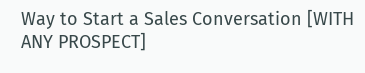Way to Start a Sales Conversation [WITH ANY PROSPECT]